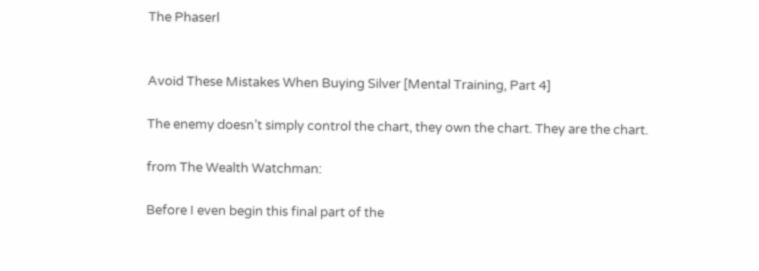The Phaserl


Avoid These Mistakes When Buying Silver [Mental Training, Part 4]

The enemy doesn’t simply control the chart, they own the chart. They are the chart.

from The Wealth Watchman:

Before I even begin this final part of the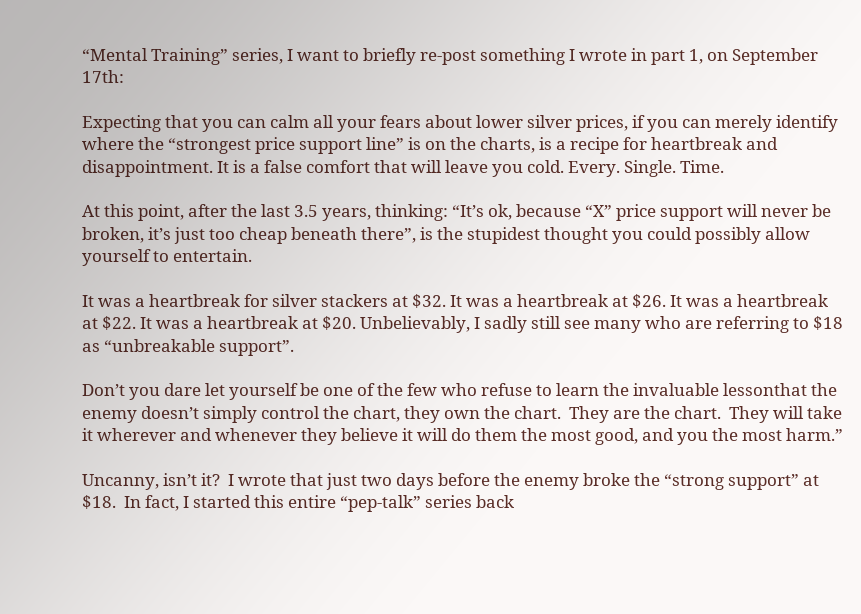“Mental Training” series, I want to briefly re-post something I wrote in part 1, on September 17th:

Expecting that you can calm all your fears about lower silver prices, if you can merely identify where the “strongest price support line” is on the charts, is a recipe for heartbreak and disappointment. It is a false comfort that will leave you cold. Every. Single. Time.

At this point, after the last 3.5 years, thinking: “It’s ok, because “X” price support will never be broken, it’s just too cheap beneath there”, is the stupidest thought you could possibly allow yourself to entertain.

It was a heartbreak for silver stackers at $32. It was a heartbreak at $26. It was a heartbreak at $22. It was a heartbreak at $20. Unbelievably, I sadly still see many who are referring to $18 as “unbreakable support”.

Don’t you dare let yourself be one of the few who refuse to learn the invaluable lessonthat the enemy doesn’t simply control the chart, they own the chart.  They are the chart.  They will take it wherever and whenever they believe it will do them the most good, and you the most harm.”

Uncanny, isn’t it?  I wrote that just two days before the enemy broke the “strong support” at $18.  In fact, I started this entire “pep-talk” series back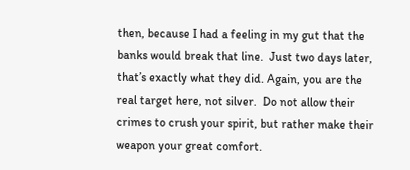then, because I had a feeling in my gut that the banks would break that line.  Just two days later, that’s exactly what they did. Again, you are the real target here, not silver.  Do not allow their crimes to crush your spirit, but rather make their weapon your great comfort.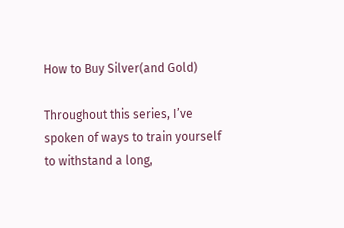How to Buy Silver(and Gold)

Throughout this series, I’ve spoken of ways to train yourself to withstand a long,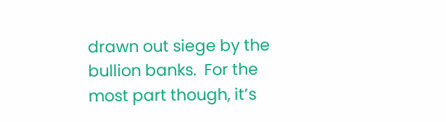drawn out siege by the bullion banks.  For the most part though, it’s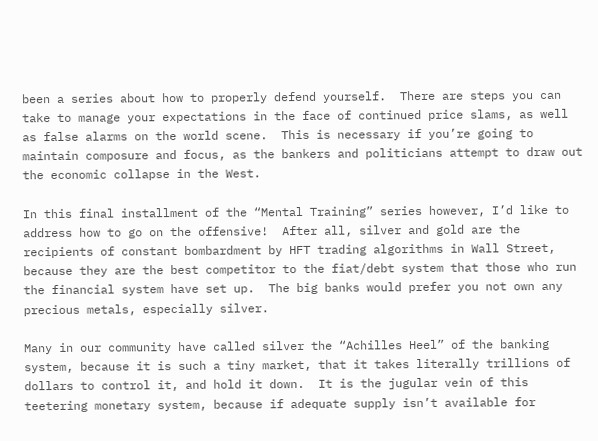been a series about how to properly defend yourself.  There are steps you can take to manage your expectations in the face of continued price slams, as well as false alarms on the world scene.  This is necessary if you’re going to maintain composure and focus, as the bankers and politicians attempt to draw out the economic collapse in the West.

In this final installment of the “Mental Training” series however, I’d like to address how to go on the offensive!  After all, silver and gold are the recipients of constant bombardment by HFT trading algorithms in Wall Street, because they are the best competitor to the fiat/debt system that those who run the financial system have set up.  The big banks would prefer you not own any precious metals, especially silver.

Many in our community have called silver the “Achilles Heel” of the banking system, because it is such a tiny market, that it takes literally trillions of dollars to control it, and hold it down.  It is the jugular vein of this teetering monetary system, because if adequate supply isn’t available for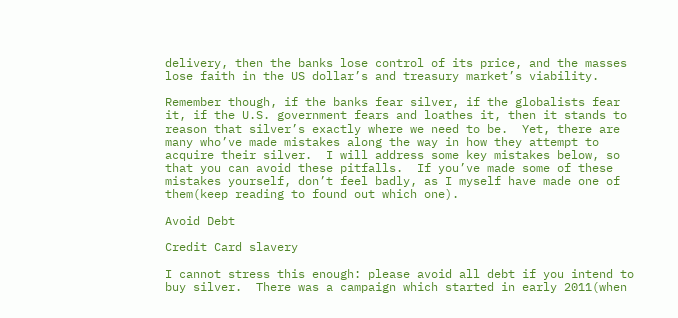delivery, then the banks lose control of its price, and the masses lose faith in the US dollar’s and treasury market’s viability.

Remember though, if the banks fear silver, if the globalists fear it, if the U.S. government fears and loathes it, then it stands to reason that silver’s exactly where we need to be.  Yet, there are many who’ve made mistakes along the way in how they attempt to acquire their silver.  I will address some key mistakes below, so that you can avoid these pitfalls.  If you’ve made some of these mistakes yourself, don’t feel badly, as I myself have made one of them(keep reading to found out which one).

Avoid Debt

Credit Card slavery

I cannot stress this enough: please avoid all debt if you intend to buy silver.  There was a campaign which started in early 2011(when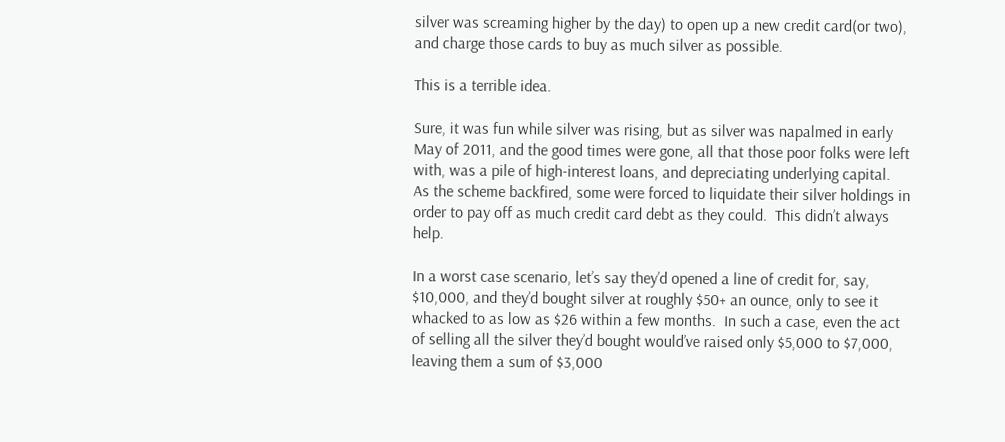silver was screaming higher by the day) to open up a new credit card(or two), and charge those cards to buy as much silver as possible.

This is a terrible idea.

Sure, it was fun while silver was rising, but as silver was napalmed in early May of 2011, and the good times were gone, all that those poor folks were left with, was a pile of high-interest loans, and depreciating underlying capital.  As the scheme backfired, some were forced to liquidate their silver holdings in order to pay off as much credit card debt as they could.  This didn’t always help.

In a worst case scenario, let’s say they’d opened a line of credit for, say, $10,000, and they’d bought silver at roughly $50+ an ounce, only to see it whacked to as low as $26 within a few months.  In such a case, even the act of selling all the silver they’d bought would’ve raised only $5,000 to $7,000, leaving them a sum of $3,000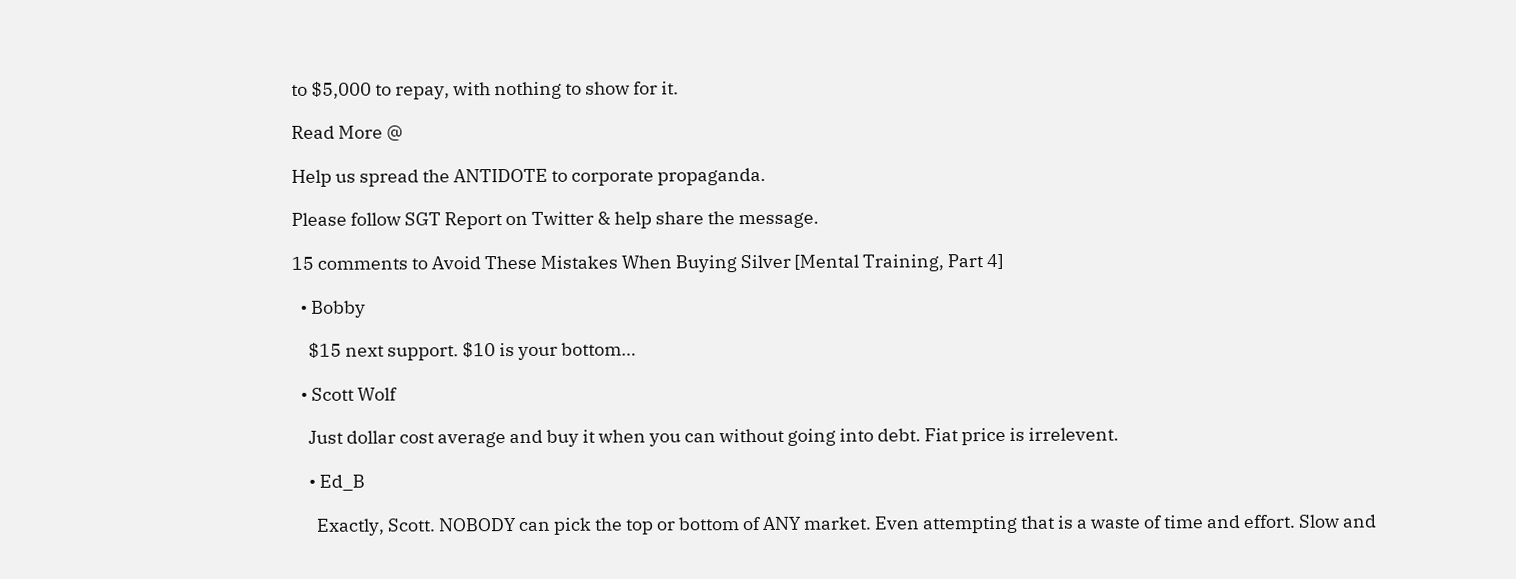to $5,000 to repay, with nothing to show for it.

Read More @

Help us spread the ANTIDOTE to corporate propaganda.

Please follow SGT Report on Twitter & help share the message.

15 comments to Avoid These Mistakes When Buying Silver [Mental Training, Part 4]

  • Bobby

    $15 next support. $10 is your bottom…

  • Scott Wolf

    Just dollar cost average and buy it when you can without going into debt. Fiat price is irrelevent.

    • Ed_B

      Exactly, Scott. NOBODY can pick the top or bottom of ANY market. Even attempting that is a waste of time and effort. Slow and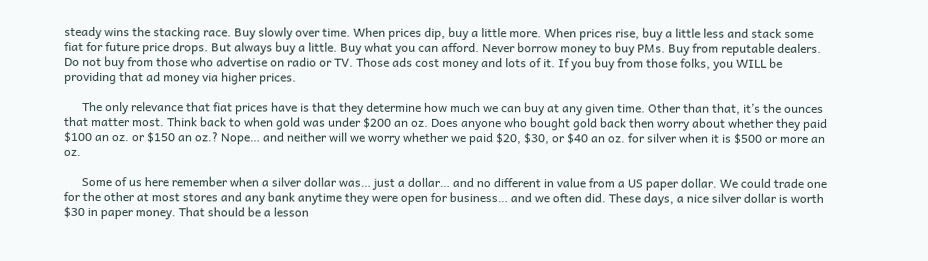steady wins the stacking race. Buy slowly over time. When prices dip, buy a little more. When prices rise, buy a little less and stack some fiat for future price drops. But always buy a little. Buy what you can afford. Never borrow money to buy PMs. Buy from reputable dealers. Do not buy from those who advertise on radio or TV. Those ads cost money and lots of it. If you buy from those folks, you WILL be providing that ad money via higher prices.

      The only relevance that fiat prices have is that they determine how much we can buy at any given time. Other than that, it’s the ounces that matter most. Think back to when gold was under $200 an oz. Does anyone who bought gold back then worry about whether they paid $100 an oz. or $150 an oz.? Nope… and neither will we worry whether we paid $20, $30, or $40 an oz. for silver when it is $500 or more an oz.

      Some of us here remember when a silver dollar was… just a dollar… and no different in value from a US paper dollar. We could trade one for the other at most stores and any bank anytime they were open for business… and we often did. These days, a nice silver dollar is worth $30 in paper money. That should be a lesson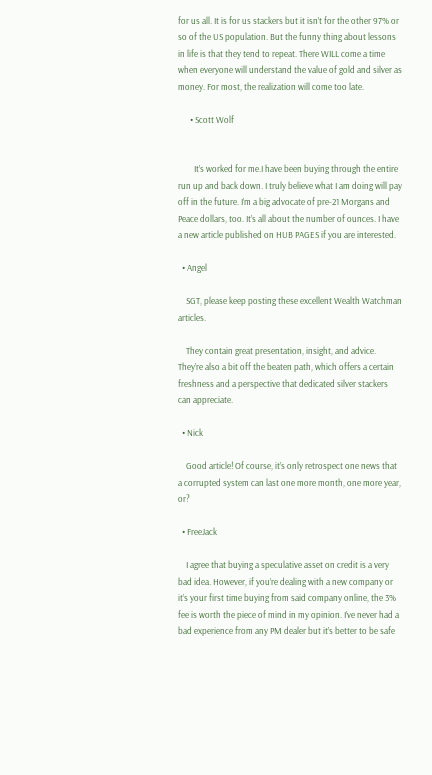for us all. It is for us stackers but it isn’t for the other 97% or so of the US population. But the funny thing about lessons in life is that they tend to repeat. There WILL come a time when everyone will understand the value of gold and silver as money. For most, the realization will come too late.

      • Scott Wolf


        It’s worked for me.I have been buying through the entire run up and back down. I truly believe what I am doing will pay off in the future. I’m a big advocate of pre-21 Morgans and Peace dollars, too. It’s all about the number of ounces. I have a new article published on HUB PAGES if you are interested.

  • Angel

    SGT, please keep posting these excellent Wealth Watchman articles.

    They contain great presentation, insight, and advice. They’re also a bit off the beaten path, which offers a certain freshness and a perspective that dedicated silver stackers can appreciate.

  • Nick

    Good article! Of course, it’s only retrospect one news that a corrupted system can last one more month, one more year, or?

  • FreeJack

    I agree that buying a speculative asset on credit is a very bad idea. However, if you’re dealing with a new company or it’s your first time buying from said company online, the 3% fee is worth the piece of mind in my opinion. I’ve never had a bad experience from any PM dealer but it’s better to be safe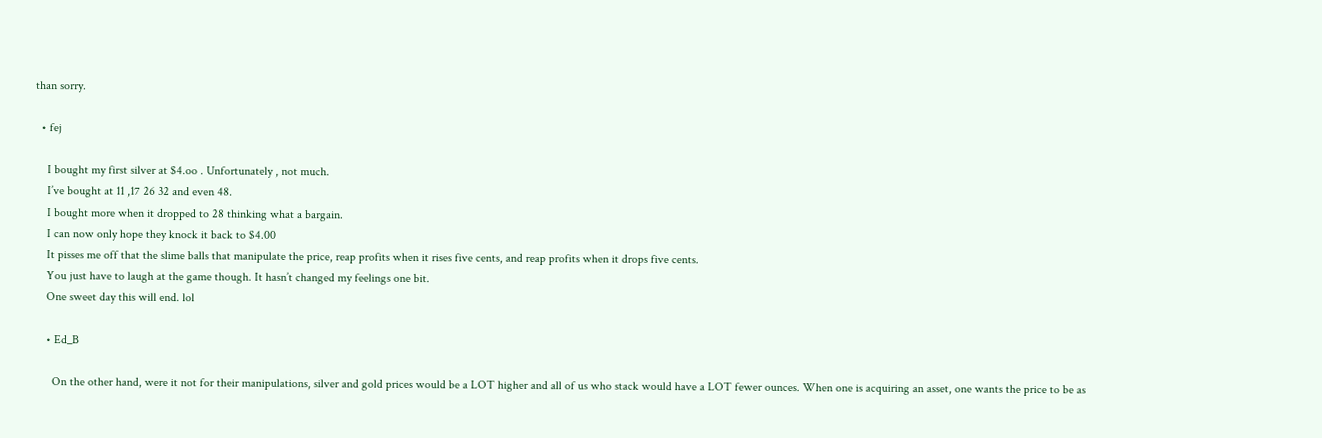than sorry.

  • fej

    I bought my first silver at $4.oo . Unfortunately , not much.
    I’ve bought at 11 ,17 26 32 and even 48.
    I bought more when it dropped to 28 thinking what a bargain.
    I can now only hope they knock it back to $4.00
    It pisses me off that the slime balls that manipulate the price, reap profits when it rises five cents, and reap profits when it drops five cents.
    You just have to laugh at the game though. It hasn’t changed my feelings one bit.
    One sweet day this will end. lol

    • Ed_B

      On the other hand, were it not for their manipulations, silver and gold prices would be a LOT higher and all of us who stack would have a LOT fewer ounces. When one is acquiring an asset, one wants the price to be as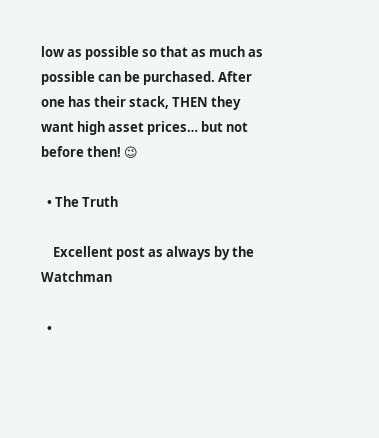low as possible so that as much as possible can be purchased. After one has their stack, THEN they want high asset prices… but not before then! 😉

  • The Truth

    Excellent post as always by the Watchman

  •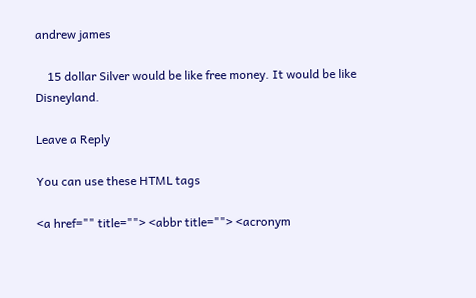andrew james

    15 dollar Silver would be like free money. It would be like Disneyland.

Leave a Reply

You can use these HTML tags

<a href="" title=""> <abbr title=""> <acronym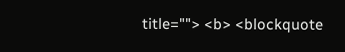title=""> <b> <blockquote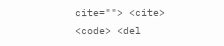cite=""> <cite> <code> <del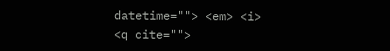datetime=""> <em> <i> <q cite="">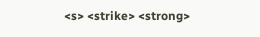<s> <strike> <strong>